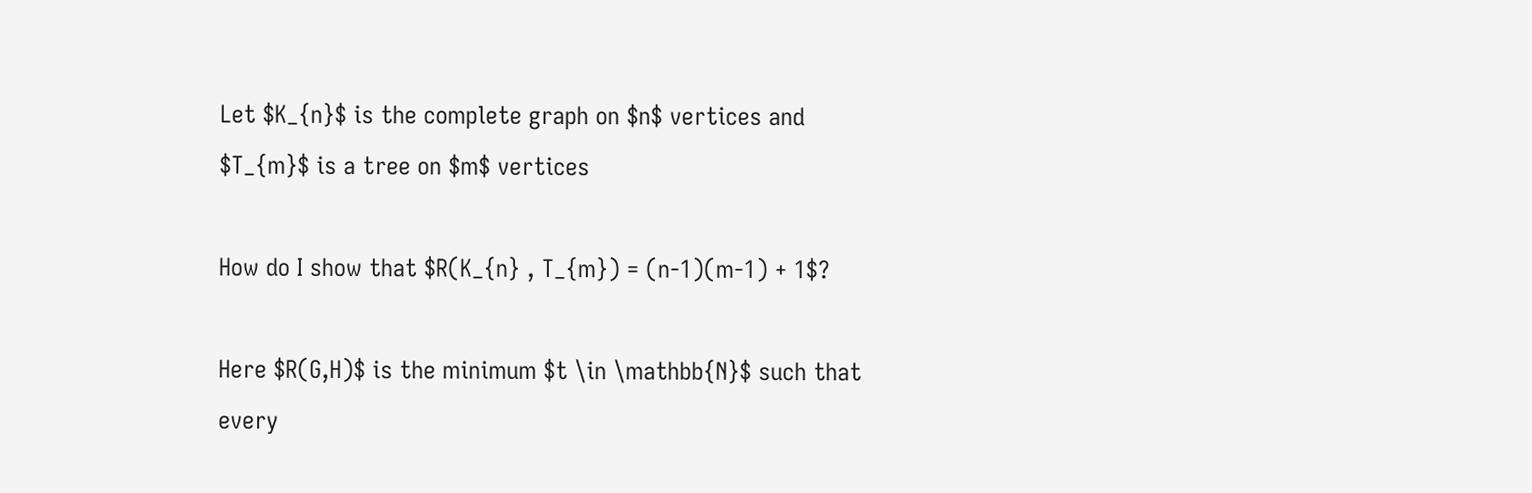Let $K_{n}$ is the complete graph on $n$ vertices and $T_{m}$ is a tree on $m$ vertices

How do I show that $R(K_{n} , T_{m}) = (n-1)(m-1) + 1$?

Here $R(G,H)$ is the minimum $t \in \mathbb{N}$ such that every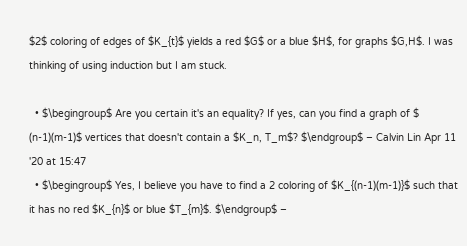$2$ coloring of edges of $K_{t}$ yields a red $G$ or a blue $H$, for graphs $G,H$. I was thinking of using induction but I am stuck.

  • $\begingroup$ Are you certain it's an equality? If yes, can you find a graph of $ (n-1)(m-1)$ vertices that doesn't contain a $K_n, T_m$? $\endgroup$ – Calvin Lin Apr 11 '20 at 15:47
  • $\begingroup$ Yes, I believe you have to find a 2 coloring of $K_{(n-1)(m-1)}$ such that it has no red $K_{n}$ or blue $T_{m}$. $\endgroup$ –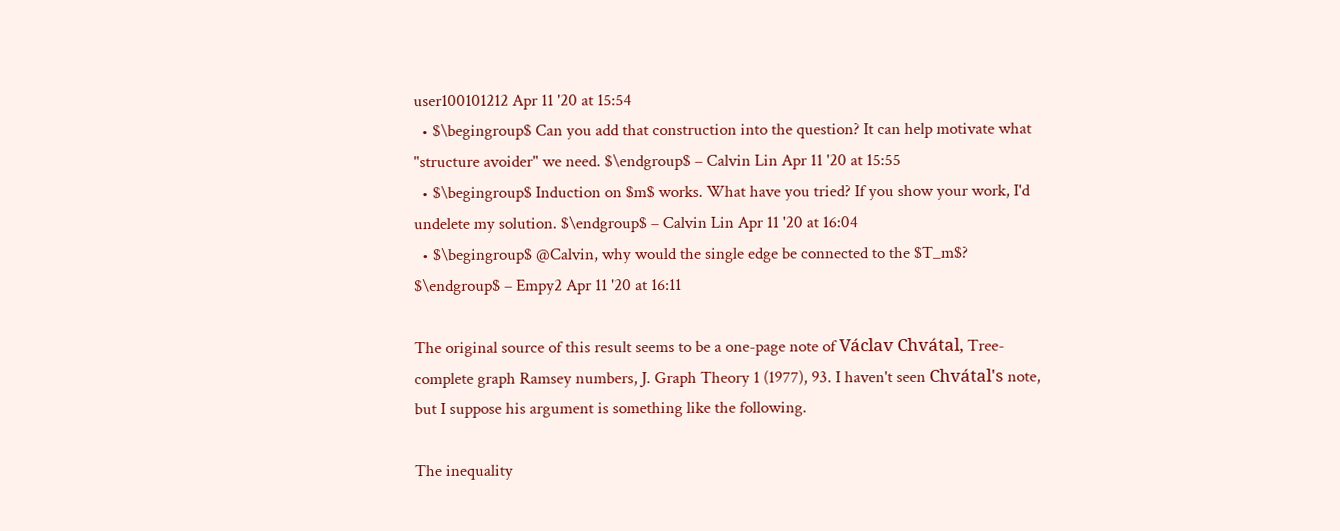user100101212 Apr 11 '20 at 15:54
  • $\begingroup$ Can you add that construction into the question? It can help motivate what "structure avoider" we need. $\endgroup$ – Calvin Lin Apr 11 '20 at 15:55
  • $\begingroup$ Induction on $m$ works. What have you tried? If you show your work, I'd undelete my solution. $\endgroup$ – Calvin Lin Apr 11 '20 at 16:04
  • $\begingroup$ @Calvin, why would the single edge be connected to the $T_m$? $\endgroup$ – Empy2 Apr 11 '20 at 16:11

The original source of this result seems to be a one-page note of Václav Chvátal, Tree-complete graph Ramsey numbers, J. Graph Theory 1 (1977), 93. I haven't seen Chvátal's note, but I suppose his argument is something like the following.

The inequality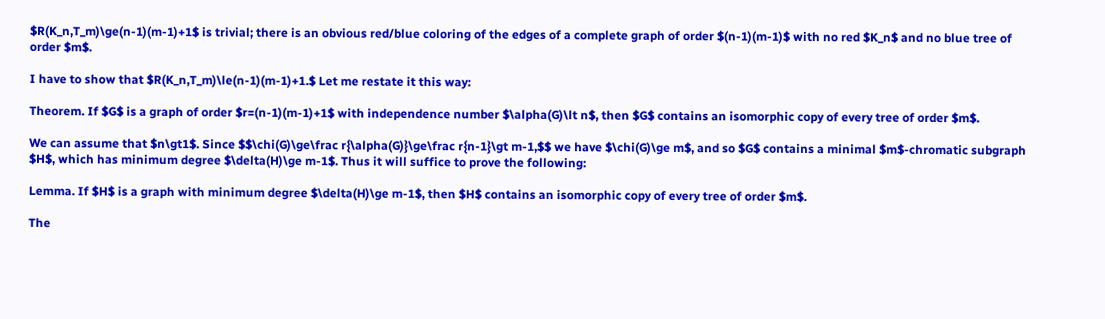$R(K_n,T_m)\ge(n-1)(m-1)+1$ is trivial; there is an obvious red/blue coloring of the edges of a complete graph of order $(n-1)(m-1)$ with no red $K_n$ and no blue tree of order $m$.

I have to show that $R(K_n,T_m)\le(n-1)(m-1)+1.$ Let me restate it this way:

Theorem. If $G$ is a graph of order $r=(n-1)(m-1)+1$ with independence number $\alpha(G)\lt n$, then $G$ contains an isomorphic copy of every tree of order $m$.

We can assume that $n\gt1$. Since $$\chi(G)\ge\frac r{\alpha(G)}\ge\frac r{n-1}\gt m-1,$$ we have $\chi(G)\ge m$, and so $G$ contains a minimal $m$-chromatic subgraph $H$, which has minimum degree $\delta(H)\ge m-1$. Thus it will suffice to prove the following:

Lemma. If $H$ is a graph with minimum degree $\delta(H)\ge m-1$, then $H$ contains an isomorphic copy of every tree of order $m$.

The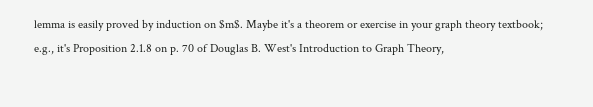lemma is easily proved by induction on $m$. Maybe it's a theorem or exercise in your graph theory textbook; e.g., it's Proposition 2.1.8 on p. 70 of Douglas B. West's Introduction to Graph Theory,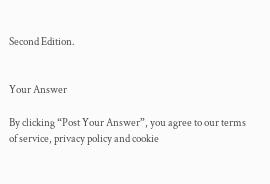Second Edition.


Your Answer

By clicking “Post Your Answer”, you agree to our terms of service, privacy policy and cookie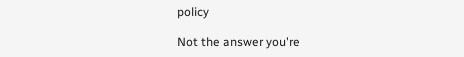policy

Not the answer you're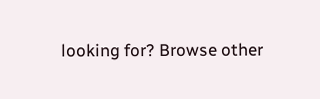looking for? Browse other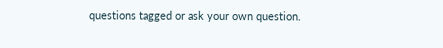questions tagged or ask your own question.